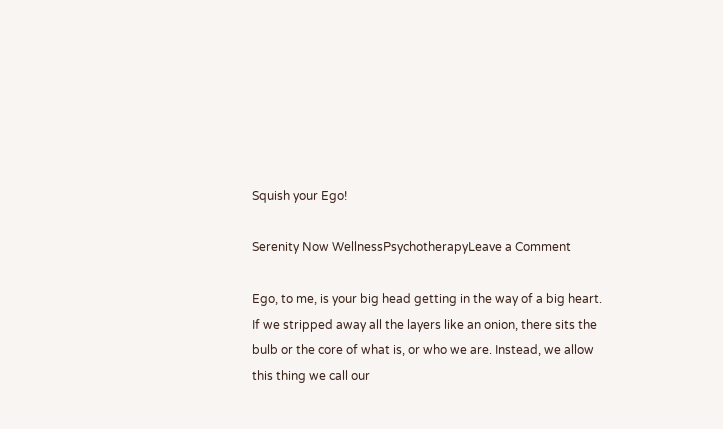Squish your Ego!

Serenity Now WellnessPsychotherapyLeave a Comment

Ego, to me, is your big head getting in the way of a big heart. If we stripped away all the layers like an onion, there sits the bulb or the core of what is, or who we are. Instead, we allow this thing we call our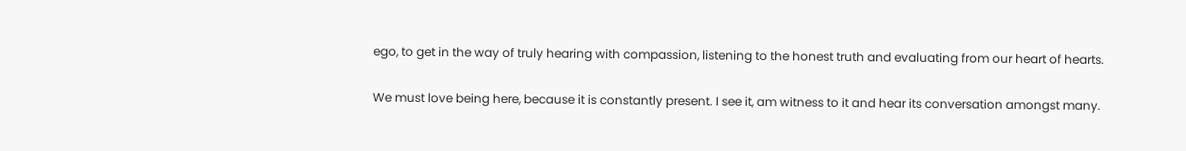ego, to get in the way of truly hearing with compassion, listening to the honest truth and evaluating from our heart of hearts.

We must love being here, because it is constantly present. I see it, am witness to it and hear its conversation amongst many.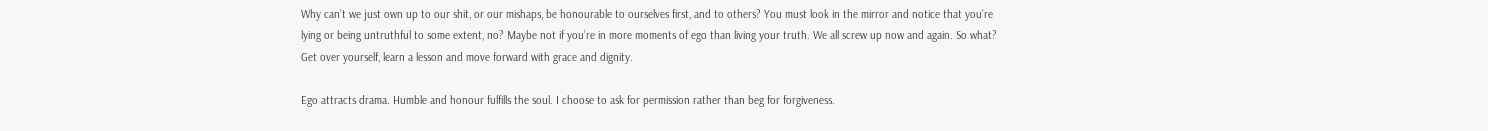Why can’t we just own up to our shit, or our mishaps, be honourable to ourselves first, and to others? You must look in the mirror and notice that you’re lying or being untruthful to some extent, no? Maybe not if you’re in more moments of ego than living your truth. We all screw up now and again. So what? Get over yourself, learn a lesson and move forward with grace and dignity.

Ego attracts drama. Humble and honour fulfills the soul. I choose to ask for permission rather than beg for forgiveness.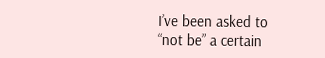I’ve been asked to “not be” a certain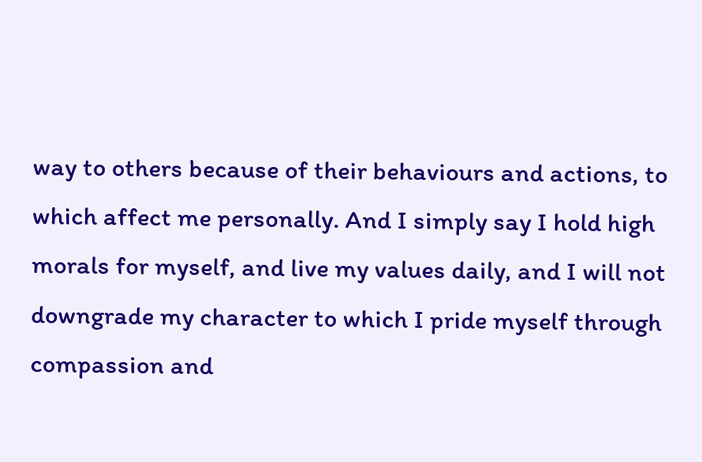way to others because of their behaviours and actions, to which affect me personally. And I simply say I hold high morals for myself, and live my values daily, and I will not downgrade my character to which I pride myself through compassion and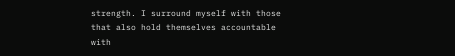strength. I surround myself with those that also hold themselves accountable with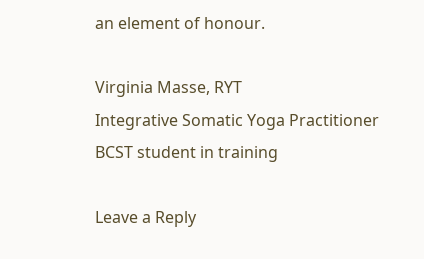an element of honour.

Virginia Masse, RYT
Integrative Somatic Yoga Practitioner
BCST student in training

Leave a Reply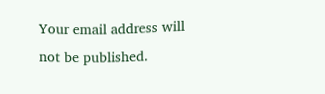Your email address will not be published.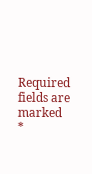Required fields are marked *